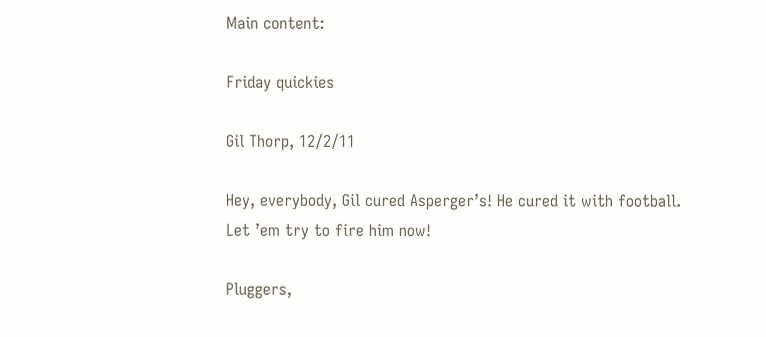Main content:

Friday quickies

Gil Thorp, 12/2/11

Hey, everybody, Gil cured Asperger’s! He cured it with football. Let ’em try to fire him now!

Pluggers,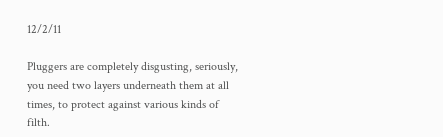12/2/11

Pluggers are completely disgusting, seriously, you need two layers underneath them at all times, to protect against various kinds of filth.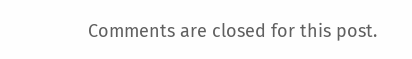Comments are closed for this post.